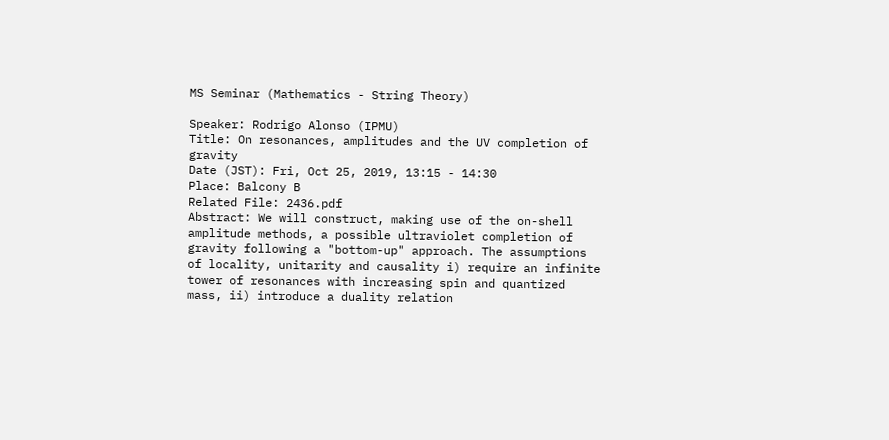MS Seminar (Mathematics - String Theory)

Speaker: Rodrigo Alonso (IPMU)
Title: On resonances, amplitudes and the UV completion of gravity
Date (JST): Fri, Oct 25, 2019, 13:15 - 14:30
Place: Balcony B
Related File: 2436.pdf
Abstract: We will construct, making use of the on-shell amplitude methods, a possible ultraviolet completion of gravity following a "bottom-up" approach. The assumptions of locality, unitarity and causality i) require an infinite tower of resonances with increasing spin and quantized mass, ii) introduce a duality relation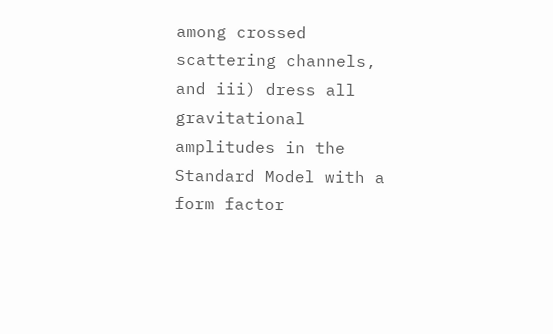among crossed scattering channels, and iii) dress all gravitational amplitudes in the Standard Model with a form factor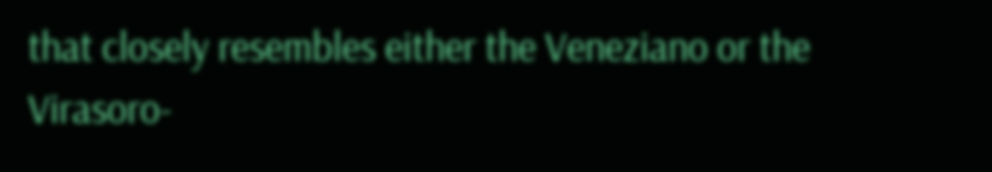that closely resembles either the Veneziano or the Virasoro-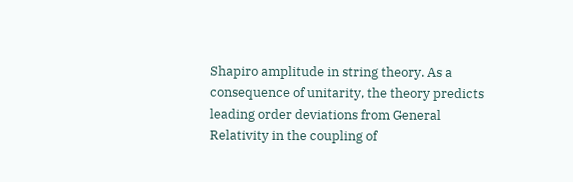Shapiro amplitude in string theory. As a consequence of unitarity, the theory predicts leading order deviations from General Relativity in the coupling of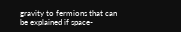gravity to fermions that can be explained if space-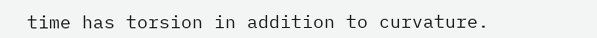time has torsion in addition to curvature.